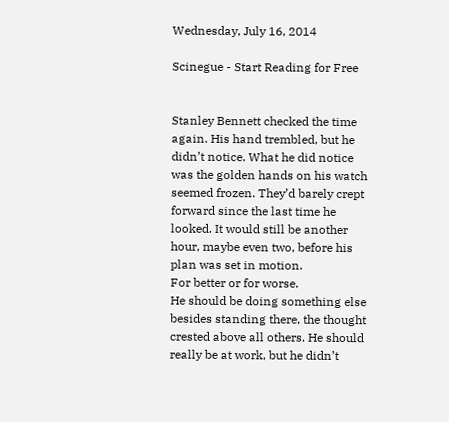Wednesday, July 16, 2014

Scinegue - Start Reading for Free


Stanley Bennett checked the time again. His hand trembled, but he didn’t notice. What he did notice was the golden hands on his watch seemed frozen. They’d barely crept forward since the last time he looked. It would still be another hour, maybe even two, before his plan was set in motion.
For better or for worse.
He should be doing something else besides standing there, the thought crested above all others. He should really be at work, but he didn’t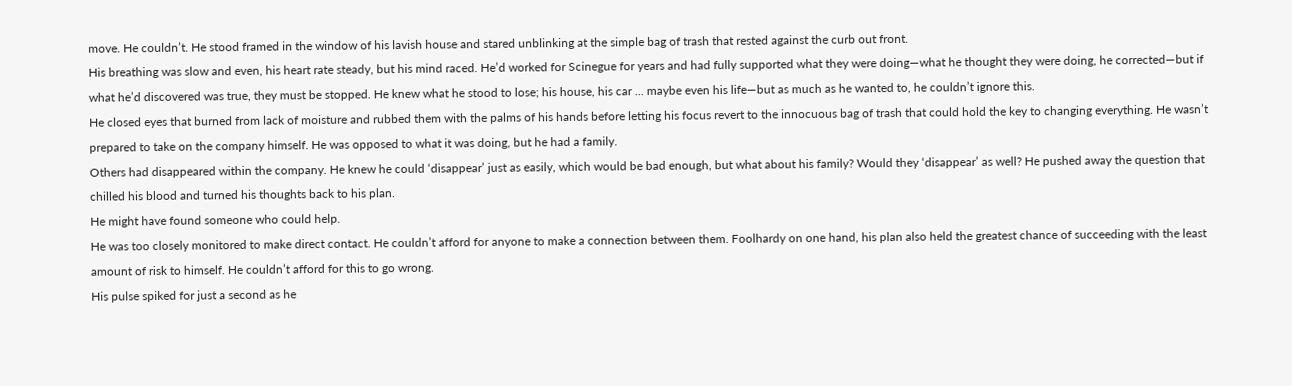move. He couldn’t. He stood framed in the window of his lavish house and stared unblinking at the simple bag of trash that rested against the curb out front.
His breathing was slow and even, his heart rate steady, but his mind raced. He’d worked for Scinegue for years and had fully supported what they were doing—what he thought they were doing, he corrected—but if what he’d discovered was true, they must be stopped. He knew what he stood to lose; his house, his car ... maybe even his life—but as much as he wanted to, he couldn’t ignore this.
He closed eyes that burned from lack of moisture and rubbed them with the palms of his hands before letting his focus revert to the innocuous bag of trash that could hold the key to changing everything. He wasn’t prepared to take on the company himself. He was opposed to what it was doing, but he had a family.
Others had disappeared within the company. He knew he could ‘disappear’ just as easily, which would be bad enough, but what about his family? Would they ‘disappear’ as well? He pushed away the question that chilled his blood and turned his thoughts back to his plan.
He might have found someone who could help.
He was too closely monitored to make direct contact. He couldn’t afford for anyone to make a connection between them. Foolhardy on one hand, his plan also held the greatest chance of succeeding with the least amount of risk to himself. He couldn’t afford for this to go wrong.
His pulse spiked for just a second as he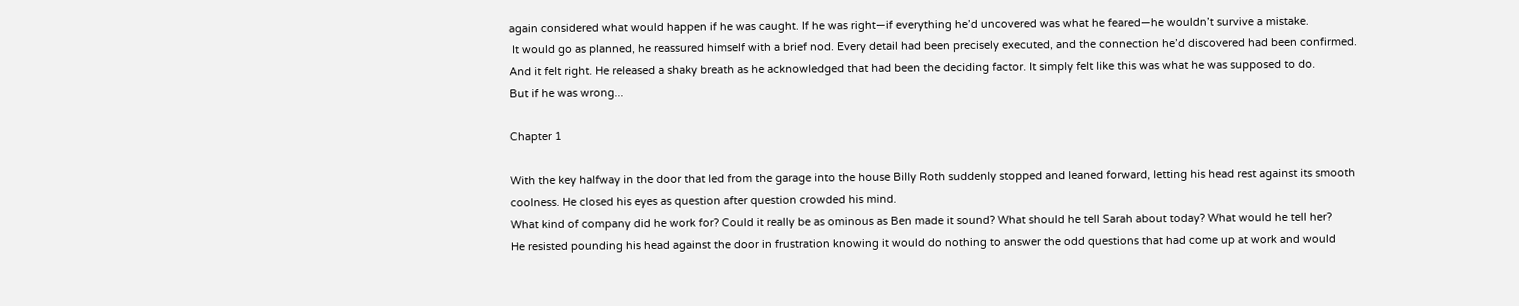again considered what would happen if he was caught. If he was right—if everything he’d uncovered was what he feared—he wouldn’t survive a mistake.
 It would go as planned, he reassured himself with a brief nod. Every detail had been precisely executed, and the connection he’d discovered had been confirmed.
And it felt right. He released a shaky breath as he acknowledged that had been the deciding factor. It simply felt like this was what he was supposed to do.
But if he was wrong...

Chapter 1

With the key halfway in the door that led from the garage into the house Billy Roth suddenly stopped and leaned forward, letting his head rest against its smooth coolness. He closed his eyes as question after question crowded his mind.
What kind of company did he work for? Could it really be as ominous as Ben made it sound? What should he tell Sarah about today? What would he tell her?
He resisted pounding his head against the door in frustration knowing it would do nothing to answer the odd questions that had come up at work and would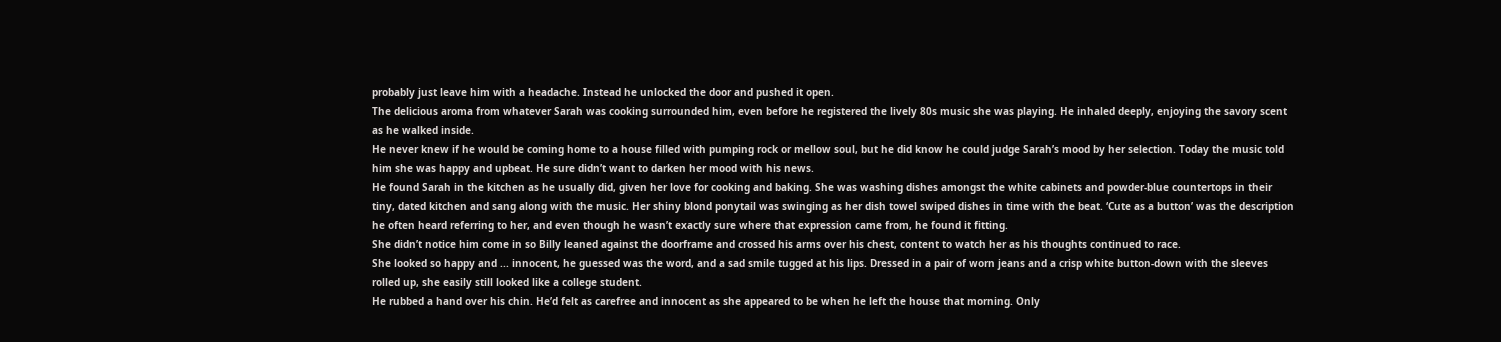probably just leave him with a headache. Instead he unlocked the door and pushed it open.
The delicious aroma from whatever Sarah was cooking surrounded him, even before he registered the lively 80s music she was playing. He inhaled deeply, enjoying the savory scent as he walked inside.
He never knew if he would be coming home to a house filled with pumping rock or mellow soul, but he did know he could judge Sarah’s mood by her selection. Today the music told him she was happy and upbeat. He sure didn’t want to darken her mood with his news.
He found Sarah in the kitchen as he usually did, given her love for cooking and baking. She was washing dishes amongst the white cabinets and powder-blue countertops in their tiny, dated kitchen and sang along with the music. Her shiny blond ponytail was swinging as her dish towel swiped dishes in time with the beat. ‘Cute as a button’ was the description he often heard referring to her, and even though he wasn’t exactly sure where that expression came from, he found it fitting.
She didn’t notice him come in so Billy leaned against the doorframe and crossed his arms over his chest, content to watch her as his thoughts continued to race.
She looked so happy and ... innocent, he guessed was the word, and a sad smile tugged at his lips. Dressed in a pair of worn jeans and a crisp white button-down with the sleeves rolled up, she easily still looked like a college student.
He rubbed a hand over his chin. He’d felt as carefree and innocent as she appeared to be when he left the house that morning. Only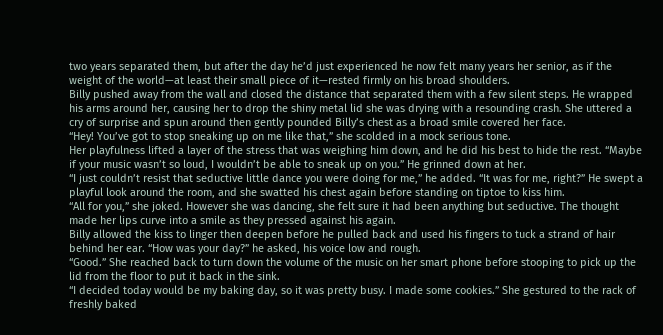two years separated them, but after the day he’d just experienced he now felt many years her senior, as if the weight of the world—at least their small piece of it—rested firmly on his broad shoulders.
Billy pushed away from the wall and closed the distance that separated them with a few silent steps. He wrapped his arms around her, causing her to drop the shiny metal lid she was drying with a resounding crash. She uttered a cry of surprise and spun around then gently pounded Billy’s chest as a broad smile covered her face.
“Hey! You’ve got to stop sneaking up on me like that,” she scolded in a mock serious tone.
Her playfulness lifted a layer of the stress that was weighing him down, and he did his best to hide the rest. “Maybe if your music wasn’t so loud, I wouldn’t be able to sneak up on you.” He grinned down at her.
“I just couldn’t resist that seductive little dance you were doing for me,” he added. “It was for me, right?” He swept a playful look around the room, and she swatted his chest again before standing on tiptoe to kiss him.
“All for you,” she joked. However she was dancing, she felt sure it had been anything but seductive. The thought made her lips curve into a smile as they pressed against his again.
Billy allowed the kiss to linger then deepen before he pulled back and used his fingers to tuck a strand of hair behind her ear. “How was your day?” he asked, his voice low and rough.
“Good.” She reached back to turn down the volume of the music on her smart phone before stooping to pick up the lid from the floor to put it back in the sink.
“I decided today would be my baking day, so it was pretty busy. I made some cookies.” She gestured to the rack of freshly baked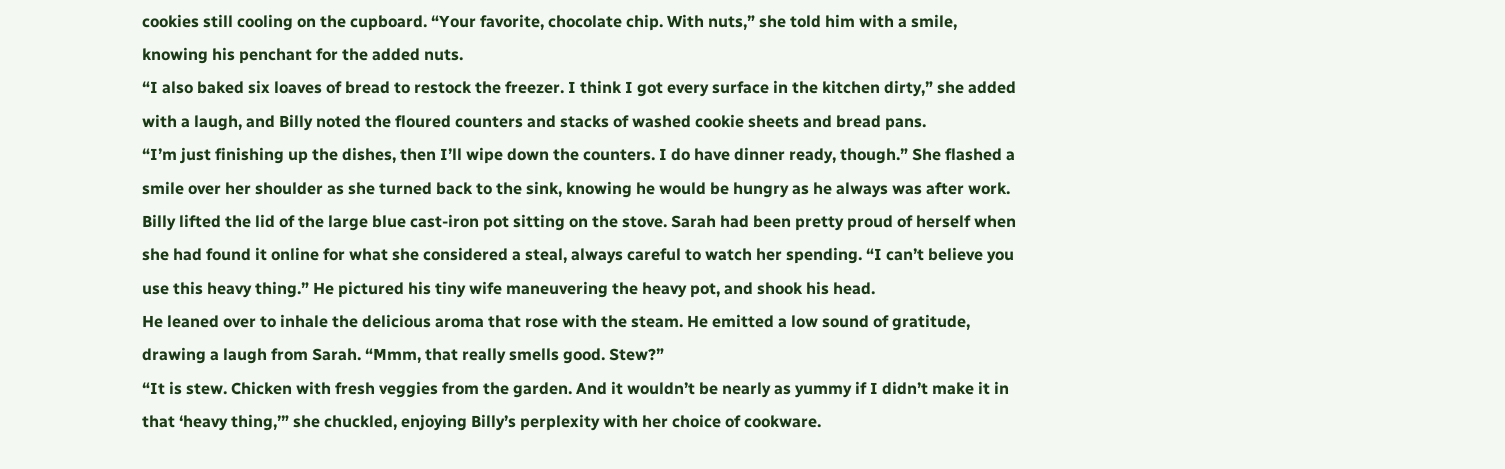cookies still cooling on the cupboard. “Your favorite, chocolate chip. With nuts,” she told him with a smile, knowing his penchant for the added nuts.
“I also baked six loaves of bread to restock the freezer. I think I got every surface in the kitchen dirty,” she added with a laugh, and Billy noted the floured counters and stacks of washed cookie sheets and bread pans.
“I’m just finishing up the dishes, then I’ll wipe down the counters. I do have dinner ready, though.” She flashed a smile over her shoulder as she turned back to the sink, knowing he would be hungry as he always was after work.
Billy lifted the lid of the large blue cast-iron pot sitting on the stove. Sarah had been pretty proud of herself when she had found it online for what she considered a steal, always careful to watch her spending. “I can’t believe you use this heavy thing.” He pictured his tiny wife maneuvering the heavy pot, and shook his head.
He leaned over to inhale the delicious aroma that rose with the steam. He emitted a low sound of gratitude, drawing a laugh from Sarah. “Mmm, that really smells good. Stew?”
“It is stew. Chicken with fresh veggies from the garden. And it wouldn’t be nearly as yummy if I didn’t make it in that ‘heavy thing,’” she chuckled, enjoying Billy’s perplexity with her choice of cookware.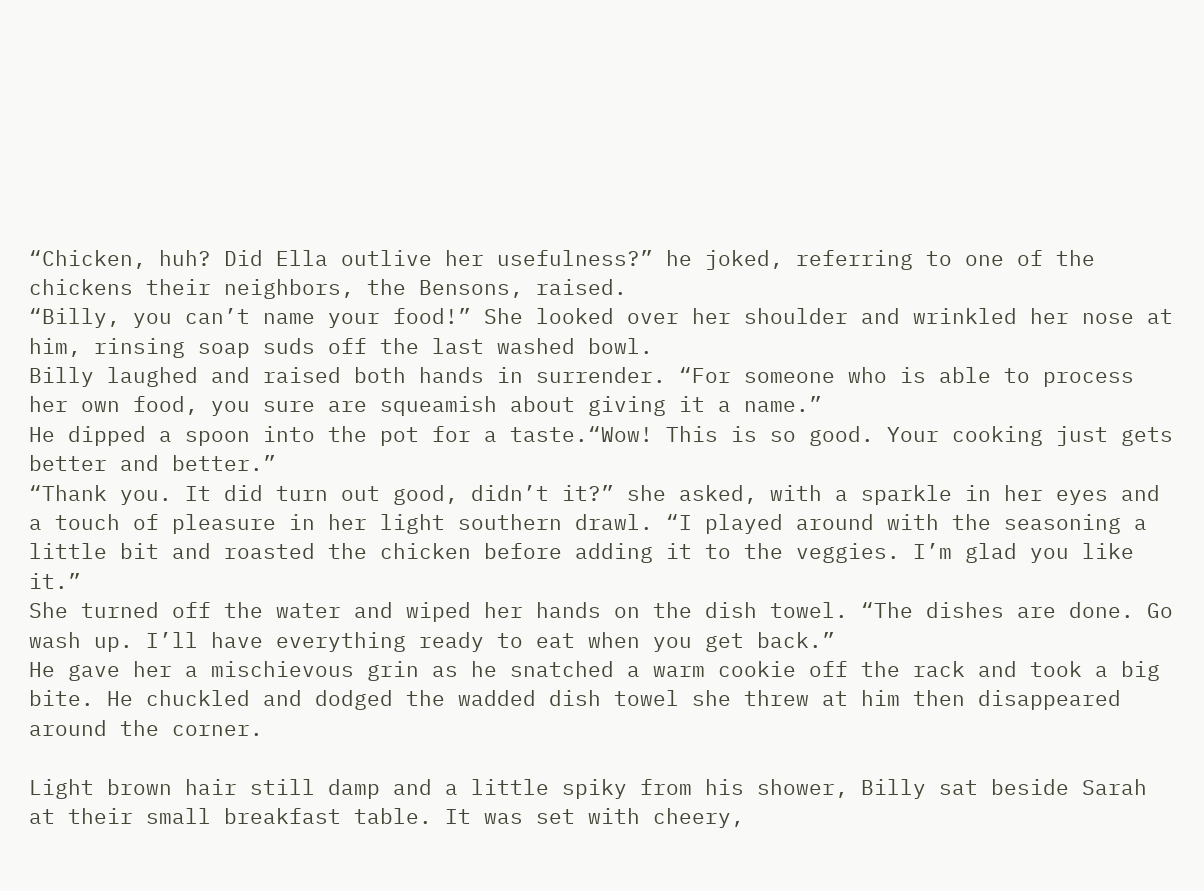“Chicken, huh? Did Ella outlive her usefulness?” he joked, referring to one of the chickens their neighbors, the Bensons, raised.
“Billy, you can’t name your food!” She looked over her shoulder and wrinkled her nose at him, rinsing soap suds off the last washed bowl.
Billy laughed and raised both hands in surrender. “For someone who is able to process her own food, you sure are squeamish about giving it a name.”
He dipped a spoon into the pot for a taste.“Wow! This is so good. Your cooking just gets better and better.”
“Thank you. It did turn out good, didn’t it?” she asked, with a sparkle in her eyes and a touch of pleasure in her light southern drawl. “I played around with the seasoning a little bit and roasted the chicken before adding it to the veggies. I’m glad you like it.”
She turned off the water and wiped her hands on the dish towel. “The dishes are done. Go wash up. I’ll have everything ready to eat when you get back.”
He gave her a mischievous grin as he snatched a warm cookie off the rack and took a big bite. He chuckled and dodged the wadded dish towel she threw at him then disappeared around the corner.

Light brown hair still damp and a little spiky from his shower, Billy sat beside Sarah at their small breakfast table. It was set with cheery,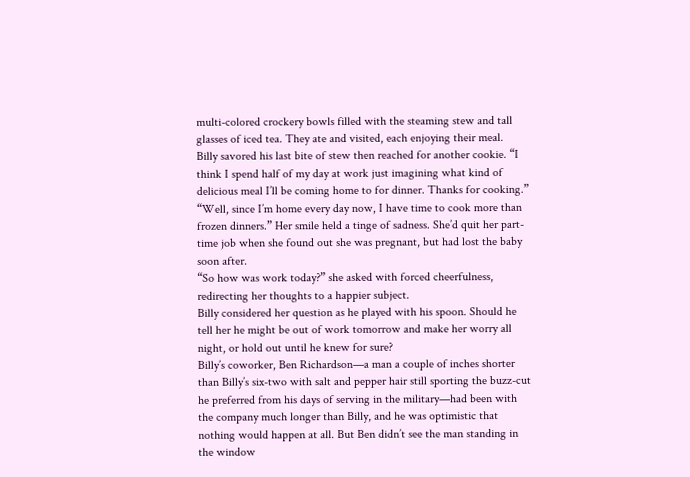multi-colored crockery bowls filled with the steaming stew and tall glasses of iced tea. They ate and visited, each enjoying their meal.
Billy savored his last bite of stew then reached for another cookie. “I think I spend half of my day at work just imagining what kind of delicious meal I’ll be coming home to for dinner. Thanks for cooking.”
“Well, since I’m home every day now, I have time to cook more than frozen dinners.” Her smile held a tinge of sadness. She’d quit her part-time job when she found out she was pregnant, but had lost the baby soon after.
“So how was work today?” she asked with forced cheerfulness, redirecting her thoughts to a happier subject.
Billy considered her question as he played with his spoon. Should he tell her he might be out of work tomorrow and make her worry all night, or hold out until he knew for sure?
Billy’s coworker, Ben Richardson—a man a couple of inches shorter than Billy’s six-two with salt and pepper hair still sporting the buzz-cut he preferred from his days of serving in the military—had been with the company much longer than Billy, and he was optimistic that nothing would happen at all. But Ben didn’t see the man standing in the window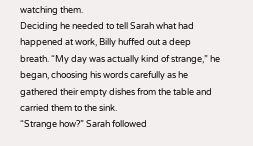watching them.
Deciding he needed to tell Sarah what had happened at work, Billy huffed out a deep breath. “My day was actually kind of strange,” he began, choosing his words carefully as he gathered their empty dishes from the table and carried them to the sink.
“Strange how?” Sarah followed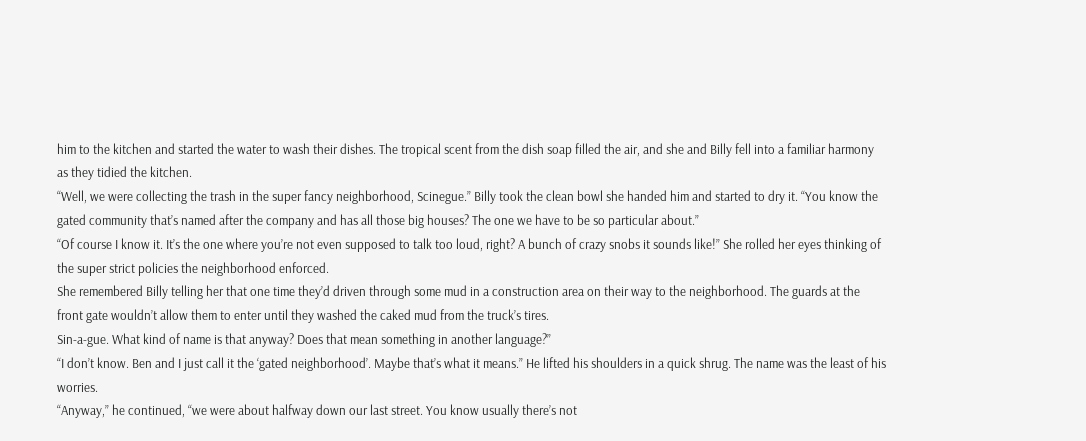him to the kitchen and started the water to wash their dishes. The tropical scent from the dish soap filled the air, and she and Billy fell into a familiar harmony as they tidied the kitchen.
“Well, we were collecting the trash in the super fancy neighborhood, Scinegue.” Billy took the clean bowl she handed him and started to dry it. “You know the gated community that’s named after the company and has all those big houses? The one we have to be so particular about.”
“Of course I know it. It’s the one where you’re not even supposed to talk too loud, right? A bunch of crazy snobs it sounds like!” She rolled her eyes thinking of the super strict policies the neighborhood enforced.
She remembered Billy telling her that one time they’d driven through some mud in a construction area on their way to the neighborhood. The guards at the front gate wouldn’t allow them to enter until they washed the caked mud from the truck’s tires.
Sin-a-gue. What kind of name is that anyway? Does that mean something in another language?”
“I don’t know. Ben and I just call it the ‘gated neighborhood’. Maybe that’s what it means.” He lifted his shoulders in a quick shrug. The name was the least of his worries.
“Anyway,” he continued, “we were about halfway down our last street. You know usually there’s not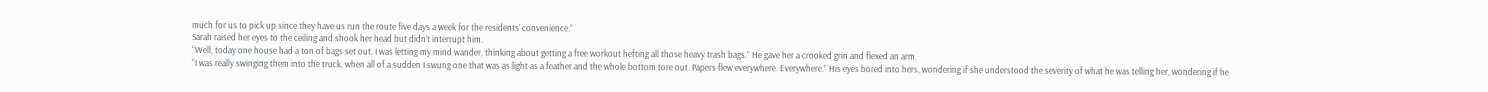much for us to pick up since they have us run the route five days a week for the residents’ convenience.”
Sarah raised her eyes to the ceiling and shook her head but didn’t interrupt him.
“Well, today one house had a ton of bags set out. I was letting my mind wander, thinking about getting a free workout hefting all those heavy trash bags.” He gave her a crooked grin and flexed an arm.
“I was really swinging them into the truck, when all of a sudden I swung one that was as light as a feather and the whole bottom tore out. Papers flew everywhere. Everywhere.” His eyes bored into hers, wondering if she understood the severity of what he was telling her, wondering if he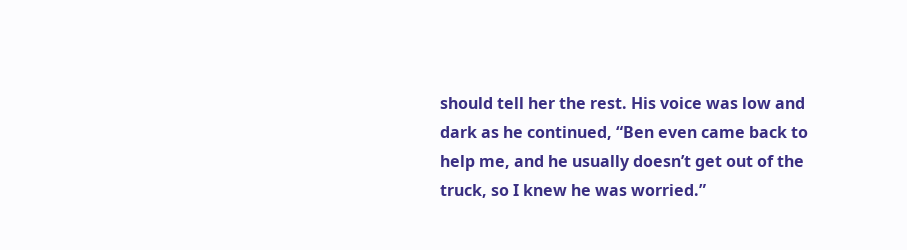should tell her the rest. His voice was low and dark as he continued, “Ben even came back to help me, and he usually doesn’t get out of the truck, so I knew he was worried.”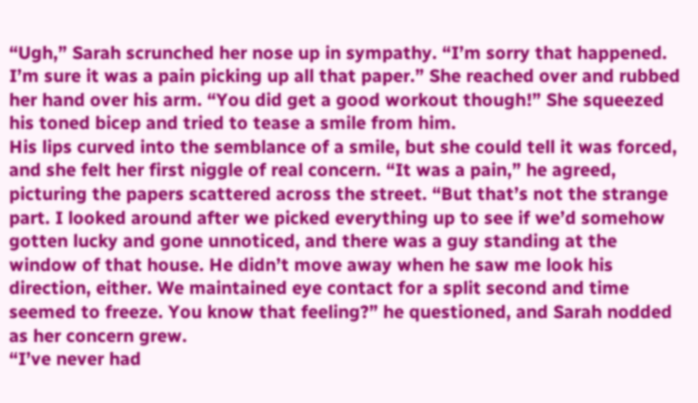“Ugh,” Sarah scrunched her nose up in sympathy. “I’m sorry that happened. I’m sure it was a pain picking up all that paper.” She reached over and rubbed her hand over his arm. “You did get a good workout though!” She squeezed his toned bicep and tried to tease a smile from him.
His lips curved into the semblance of a smile, but she could tell it was forced, and she felt her first niggle of real concern. “It was a pain,” he agreed, picturing the papers scattered across the street. “But that’s not the strange part. I looked around after we picked everything up to see if we’d somehow gotten lucky and gone unnoticed, and there was a guy standing at the window of that house. He didn’t move away when he saw me look his direction, either. We maintained eye contact for a split second and time seemed to freeze. You know that feeling?” he questioned, and Sarah nodded as her concern grew.
“I’ve never had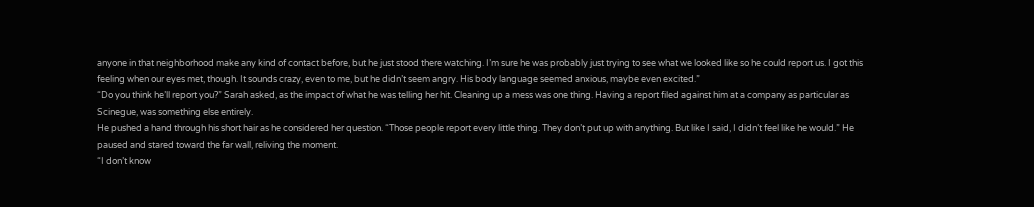anyone in that neighborhood make any kind of contact before, but he just stood there watching. I’m sure he was probably just trying to see what we looked like so he could report us. I got this feeling when our eyes met, though. It sounds crazy, even to me, but he didn’t seem angry. His body language seemed anxious, maybe even excited.”
“Do you think he’ll report you?” Sarah asked, as the impact of what he was telling her hit. Cleaning up a mess was one thing. Having a report filed against him at a company as particular as Scinegue, was something else entirely.
He pushed a hand through his short hair as he considered her question. “Those people report every little thing. They don’t put up with anything. But like I said, I didn’t feel like he would.” He paused and stared toward the far wall, reliving the moment.
“I don’t know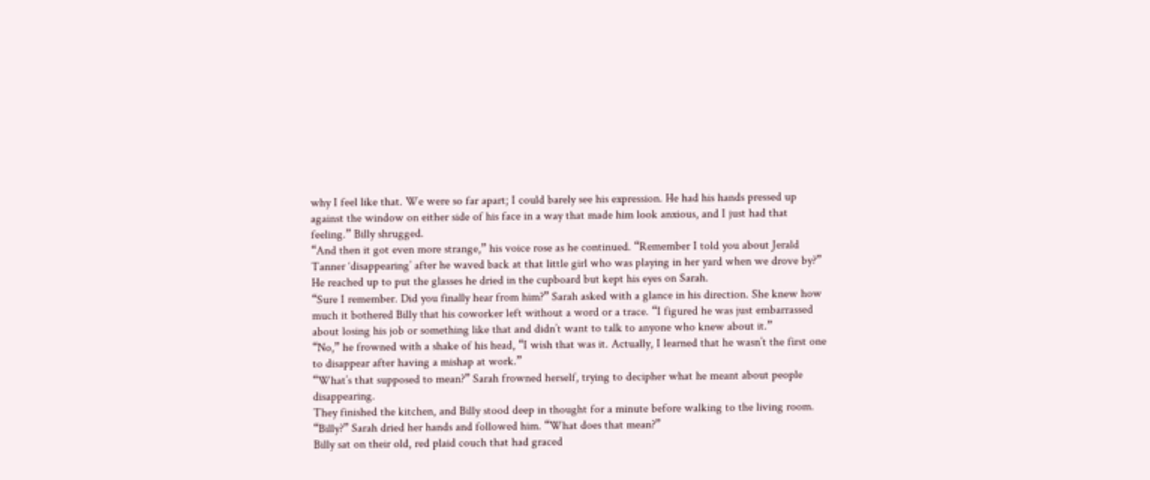why I feel like that. We were so far apart; I could barely see his expression. He had his hands pressed up against the window on either side of his face in a way that made him look anxious, and I just had that feeling.” Billy shrugged.
“And then it got even more strange,” his voice rose as he continued. “Remember I told you about Jerald Tanner ‘disappearing’ after he waved back at that little girl who was playing in her yard when we drove by?” He reached up to put the glasses he dried in the cupboard but kept his eyes on Sarah.
“Sure I remember. Did you finally hear from him?” Sarah asked with a glance in his direction. She knew how much it bothered Billy that his coworker left without a word or a trace. “I figured he was just embarrassed about losing his job or something like that and didn’t want to talk to anyone who knew about it.”
“No,” he frowned with a shake of his head, “I wish that was it. Actually, I learned that he wasn’t the first one to disappear after having a mishap at work.”
“What’s that supposed to mean?” Sarah frowned herself, trying to decipher what he meant about people disappearing.
They finished the kitchen, and Billy stood deep in thought for a minute before walking to the living room.
“Billy?” Sarah dried her hands and followed him. “What does that mean?”
Billy sat on their old, red plaid couch that had graced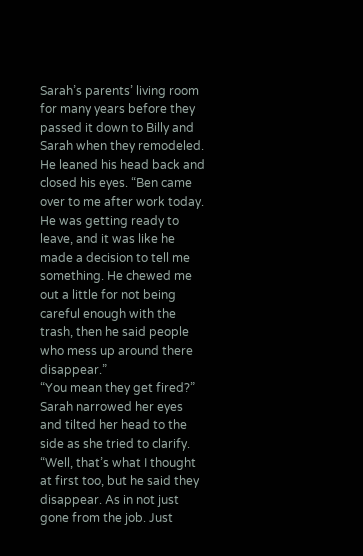Sarah’s parents’ living room for many years before they passed it down to Billy and Sarah when they remodeled. He leaned his head back and closed his eyes. “Ben came over to me after work today. He was getting ready to leave, and it was like he made a decision to tell me something. He chewed me out a little for not being careful enough with the trash, then he said people who mess up around there disappear.”
“You mean they get fired?” Sarah narrowed her eyes and tilted her head to the side as she tried to clarify.
“Well, that’s what I thought at first too, but he said they disappear. As in not just gone from the job. Just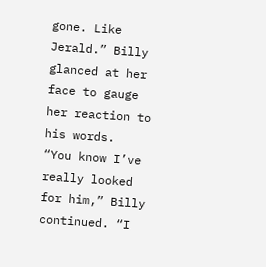gone. Like Jerald.” Billy glanced at her face to gauge her reaction to his words.
“You know I’ve really looked for him,” Billy continued. “I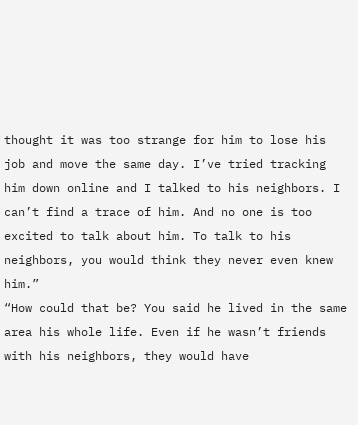thought it was too strange for him to lose his job and move the same day. I’ve tried tracking him down online and I talked to his neighbors. I can’t find a trace of him. And no one is too excited to talk about him. To talk to his neighbors, you would think they never even knew him.”
“How could that be? You said he lived in the same area his whole life. Even if he wasn’t friends with his neighbors, they would have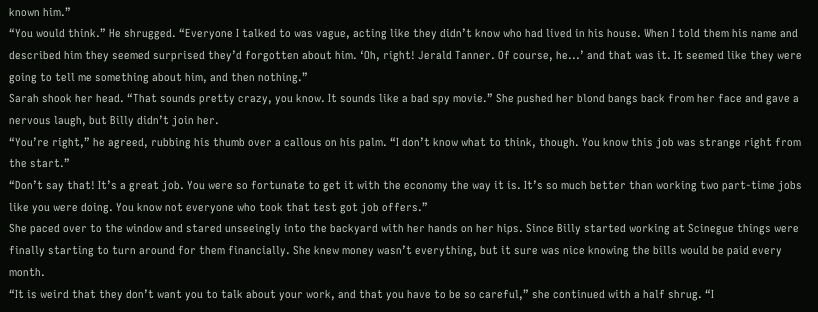known him.”
“You would think.” He shrugged. “Everyone I talked to was vague, acting like they didn’t know who had lived in his house. When I told them his name and described him they seemed surprised they’d forgotten about him. ‘Oh, right! Jerald Tanner. Of course, he...’ and that was it. It seemed like they were going to tell me something about him, and then nothing.”
Sarah shook her head. “That sounds pretty crazy, you know. It sounds like a bad spy movie.” She pushed her blond bangs back from her face and gave a nervous laugh, but Billy didn’t join her.
“You’re right,” he agreed, rubbing his thumb over a callous on his palm. “I don’t know what to think, though. You know this job was strange right from the start.”
“Don’t say that! It’s a great job. You were so fortunate to get it with the economy the way it is. It’s so much better than working two part-time jobs like you were doing. You know not everyone who took that test got job offers.”
She paced over to the window and stared unseeingly into the backyard with her hands on her hips. Since Billy started working at Scinegue things were finally starting to turn around for them financially. She knew money wasn’t everything, but it sure was nice knowing the bills would be paid every month.
“It is weird that they don’t want you to talk about your work, and that you have to be so careful,” she continued with a half shrug. “I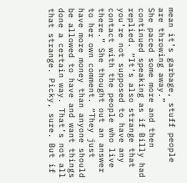mean it’s garbage, stuff people are throwing away.”
She paced some more and then continued speaking as if Billy had replied. “It’s also strange that you’re not supposed to have any contact with the people who live there.” She thought out an answer to her own comment. “They just have more money than anyone should be allowed to have and want things done a certain way. That’s not all that strange. Picky, sure. But if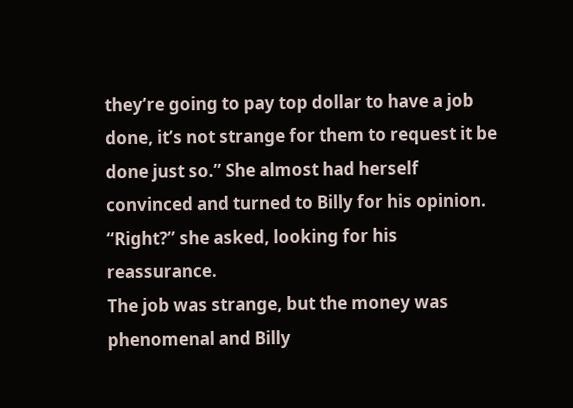they’re going to pay top dollar to have a job done, it’s not strange for them to request it be done just so.” She almost had herself convinced and turned to Billy for his opinion. “Right?” she asked, looking for his reassurance.
The job was strange, but the money was phenomenal and Billy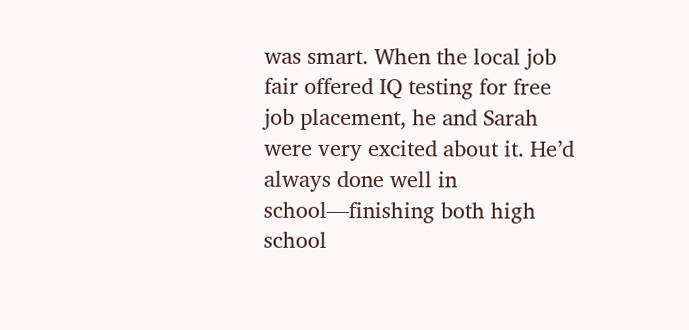was smart. When the local job fair offered IQ testing for free job placement, he and Sarah were very excited about it. He’d always done well in school—finishing both high school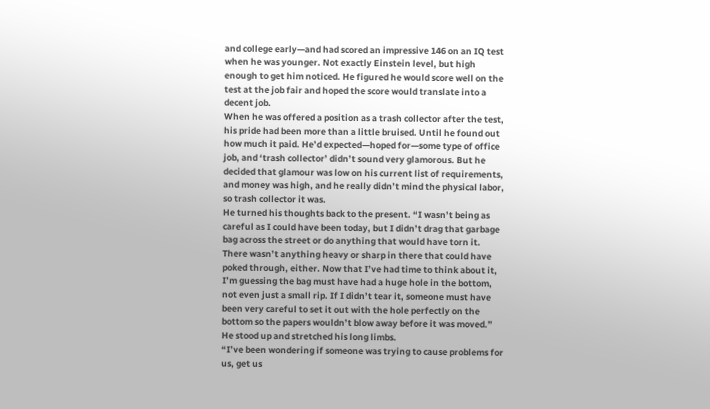and college early—and had scored an impressive 146 on an IQ test when he was younger. Not exactly Einstein level, but high enough to get him noticed. He figured he would score well on the test at the job fair and hoped the score would translate into a decent job.
When he was offered a position as a trash collector after the test, his pride had been more than a little bruised. Until he found out how much it paid. He’d expected—hoped for—some type of office job, and ‘trash collector’ didn’t sound very glamorous. But he decided that glamour was low on his current list of requirements, and money was high, and he really didn’t mind the physical labor, so trash collector it was.
He turned his thoughts back to the present. “I wasn’t being as careful as I could have been today, but I didn’t drag that garbage bag across the street or do anything that would have torn it. There wasn’t anything heavy or sharp in there that could have poked through, either. Now that I’ve had time to think about it, I’m guessing the bag must have had a huge hole in the bottom, not even just a small rip. If I didn’t tear it, someone must have been very careful to set it out with the hole perfectly on the bottom so the papers wouldn’t blow away before it was moved.” He stood up and stretched his long limbs.
“I’ve been wondering if someone was trying to cause problems for us, get us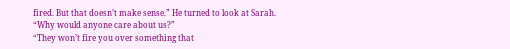fired. But that doesn’t make sense.” He turned to look at Sarah. “Why would anyone care about us?”
“They won’t fire you over something that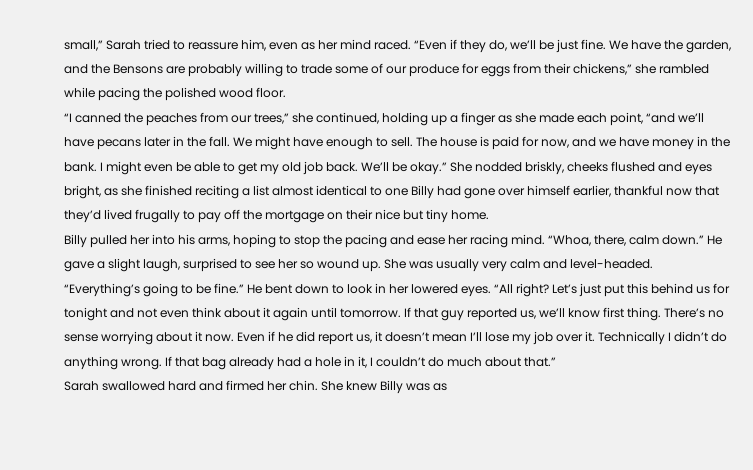small,” Sarah tried to reassure him, even as her mind raced. “Even if they do, we’ll be just fine. We have the garden, and the Bensons are probably willing to trade some of our produce for eggs from their chickens,” she rambled while pacing the polished wood floor.
“I canned the peaches from our trees,” she continued, holding up a finger as she made each point, “and we’ll have pecans later in the fall. We might have enough to sell. The house is paid for now, and we have money in the bank. I might even be able to get my old job back. We’ll be okay.” She nodded briskly, cheeks flushed and eyes bright, as she finished reciting a list almost identical to one Billy had gone over himself earlier, thankful now that they’d lived frugally to pay off the mortgage on their nice but tiny home.
Billy pulled her into his arms, hoping to stop the pacing and ease her racing mind. “Whoa, there, calm down.” He gave a slight laugh, surprised to see her so wound up. She was usually very calm and level-headed.
“Everything’s going to be fine.” He bent down to look in her lowered eyes. “All right? Let’s just put this behind us for tonight and not even think about it again until tomorrow. If that guy reported us, we’ll know first thing. There’s no sense worrying about it now. Even if he did report us, it doesn’t mean I’ll lose my job over it. Technically I didn’t do anything wrong. If that bag already had a hole in it, I couldn’t do much about that.”
Sarah swallowed hard and firmed her chin. She knew Billy was as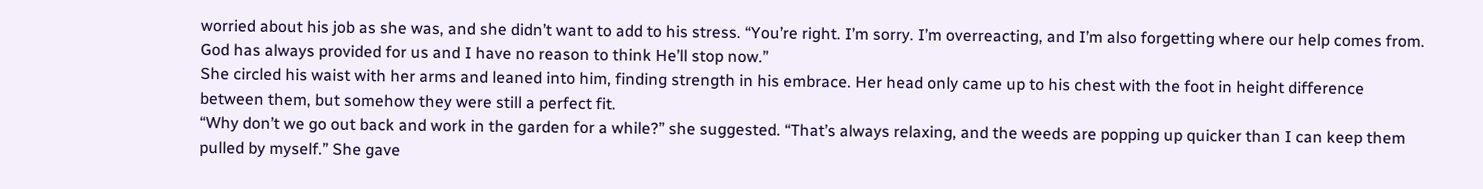worried about his job as she was, and she didn’t want to add to his stress. “You’re right. I’m sorry. I’m overreacting, and I’m also forgetting where our help comes from. God has always provided for us and I have no reason to think He’ll stop now.”
She circled his waist with her arms and leaned into him, finding strength in his embrace. Her head only came up to his chest with the foot in height difference between them, but somehow they were still a perfect fit.
“Why don’t we go out back and work in the garden for a while?” she suggested. “That’s always relaxing, and the weeds are popping up quicker than I can keep them pulled by myself.” She gave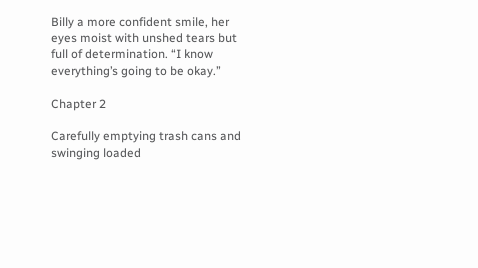Billy a more confident smile, her eyes moist with unshed tears but full of determination. “I know everything’s going to be okay.”

Chapter 2

Carefully emptying trash cans and swinging loaded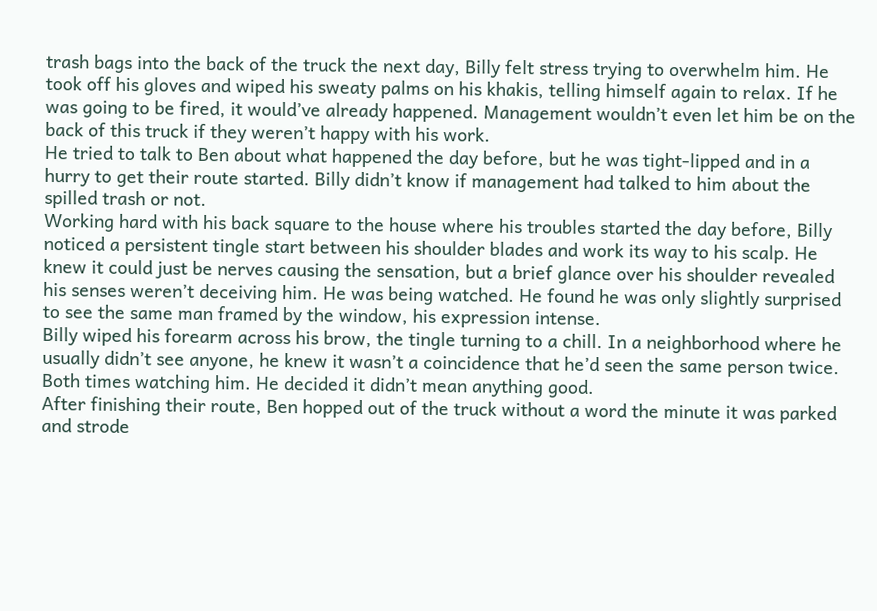trash bags into the back of the truck the next day, Billy felt stress trying to overwhelm him. He took off his gloves and wiped his sweaty palms on his khakis, telling himself again to relax. If he was going to be fired, it would’ve already happened. Management wouldn’t even let him be on the back of this truck if they weren’t happy with his work.
He tried to talk to Ben about what happened the day before, but he was tight-lipped and in a hurry to get their route started. Billy didn’t know if management had talked to him about the spilled trash or not.
Working hard with his back square to the house where his troubles started the day before, Billy noticed a persistent tingle start between his shoulder blades and work its way to his scalp. He knew it could just be nerves causing the sensation, but a brief glance over his shoulder revealed his senses weren’t deceiving him. He was being watched. He found he was only slightly surprised to see the same man framed by the window, his expression intense.
Billy wiped his forearm across his brow, the tingle turning to a chill. In a neighborhood where he usually didn’t see anyone, he knew it wasn’t a coincidence that he’d seen the same person twice. Both times watching him. He decided it didn’t mean anything good.
After finishing their route, Ben hopped out of the truck without a word the minute it was parked and strode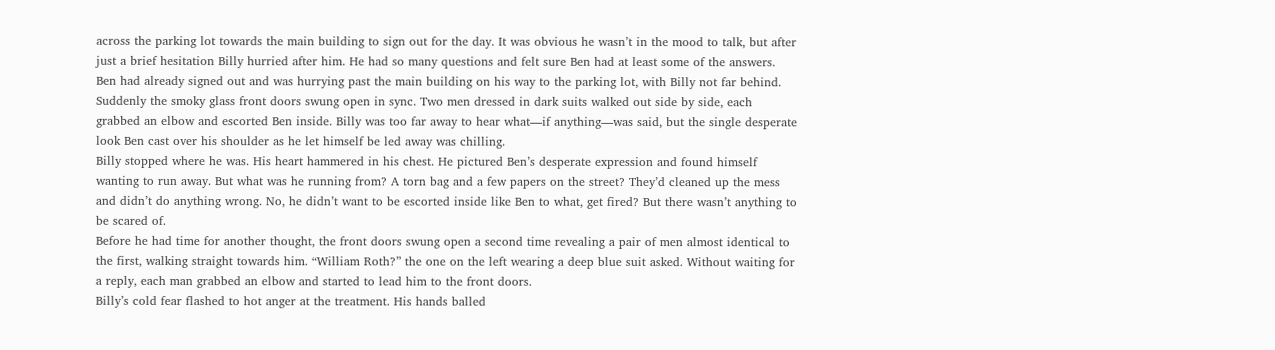across the parking lot towards the main building to sign out for the day. It was obvious he wasn’t in the mood to talk, but after just a brief hesitation Billy hurried after him. He had so many questions and felt sure Ben had at least some of the answers.
Ben had already signed out and was hurrying past the main building on his way to the parking lot, with Billy not far behind. Suddenly the smoky glass front doors swung open in sync. Two men dressed in dark suits walked out side by side, each grabbed an elbow and escorted Ben inside. Billy was too far away to hear what—if anything—was said, but the single desperate look Ben cast over his shoulder as he let himself be led away was chilling.
Billy stopped where he was. His heart hammered in his chest. He pictured Ben’s desperate expression and found himself wanting to run away. But what was he running from? A torn bag and a few papers on the street? They’d cleaned up the mess and didn’t do anything wrong. No, he didn’t want to be escorted inside like Ben to what, get fired? But there wasn’t anything to be scared of.
Before he had time for another thought, the front doors swung open a second time revealing a pair of men almost identical to the first, walking straight towards him. “William Roth?” the one on the left wearing a deep blue suit asked. Without waiting for a reply, each man grabbed an elbow and started to lead him to the front doors.
Billy’s cold fear flashed to hot anger at the treatment. His hands balled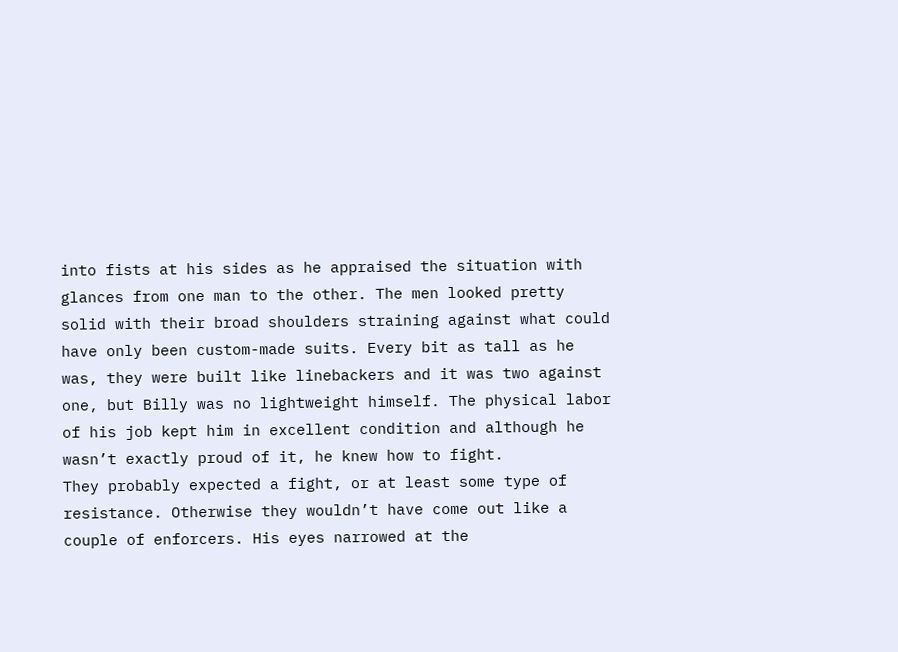into fists at his sides as he appraised the situation with glances from one man to the other. The men looked pretty solid with their broad shoulders straining against what could have only been custom-made suits. Every bit as tall as he was, they were built like linebackers and it was two against one, but Billy was no lightweight himself. The physical labor of his job kept him in excellent condition and although he wasn’t exactly proud of it, he knew how to fight.
They probably expected a fight, or at least some type of resistance. Otherwise they wouldn’t have come out like a couple of enforcers. His eyes narrowed at the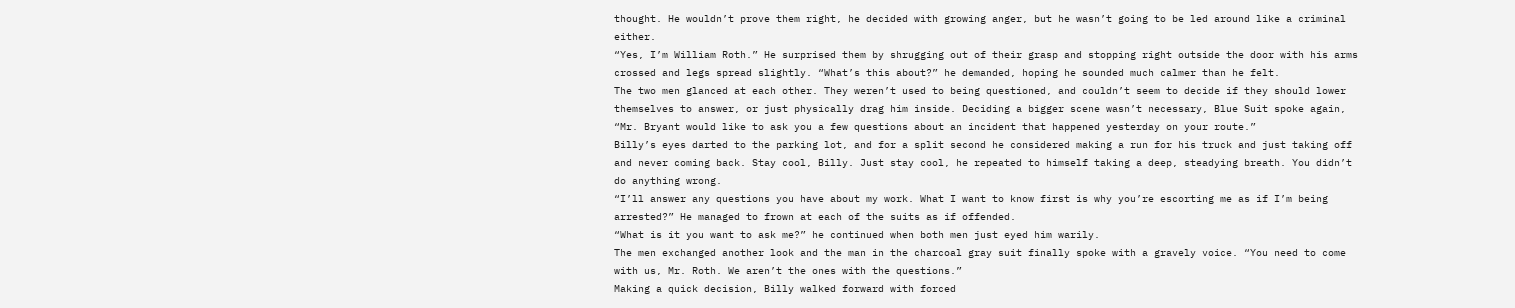thought. He wouldn’t prove them right, he decided with growing anger, but he wasn’t going to be led around like a criminal either.
“Yes, I’m William Roth.” He surprised them by shrugging out of their grasp and stopping right outside the door with his arms crossed and legs spread slightly. “What’s this about?” he demanded, hoping he sounded much calmer than he felt.
The two men glanced at each other. They weren’t used to being questioned, and couldn’t seem to decide if they should lower themselves to answer, or just physically drag him inside. Deciding a bigger scene wasn’t necessary, Blue Suit spoke again, “Mr. Bryant would like to ask you a few questions about an incident that happened yesterday on your route.”
Billy’s eyes darted to the parking lot, and for a split second he considered making a run for his truck and just taking off and never coming back. Stay cool, Billy. Just stay cool, he repeated to himself taking a deep, steadying breath. You didn’t do anything wrong.
“I’ll answer any questions you have about my work. What I want to know first is why you’re escorting me as if I’m being arrested?” He managed to frown at each of the suits as if offended.
“What is it you want to ask me?” he continued when both men just eyed him warily.
The men exchanged another look and the man in the charcoal gray suit finally spoke with a gravely voice. “You need to come with us, Mr. Roth. We aren’t the ones with the questions.”
Making a quick decision, Billy walked forward with forced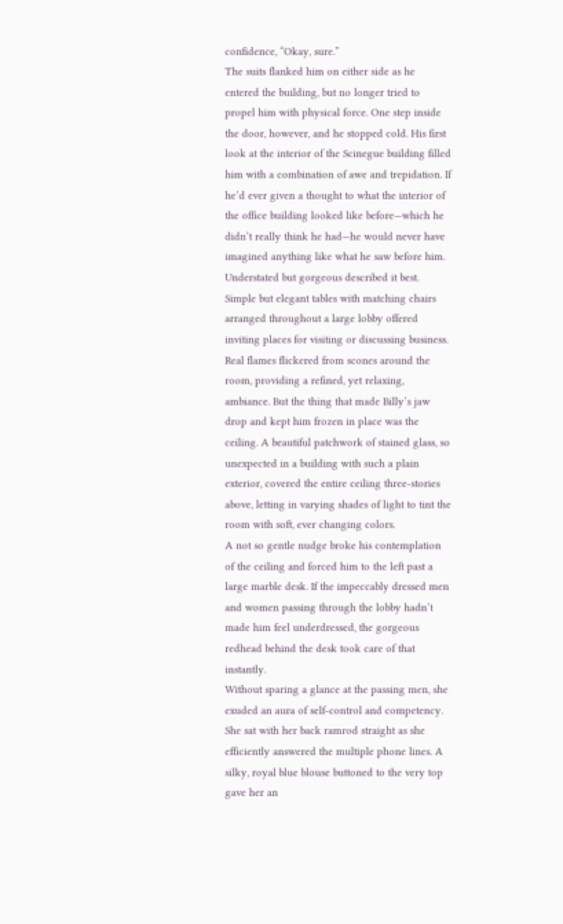confidence, “Okay, sure.”
The suits flanked him on either side as he entered the building, but no longer tried to propel him with physical force. One step inside the door, however, and he stopped cold. His first look at the interior of the Scinegue building filled him with a combination of awe and trepidation. If he’d ever given a thought to what the interior of the office building looked like before—which he didn’t really think he had—he would never have imagined anything like what he saw before him.
Understated but gorgeous described it best. Simple but elegant tables with matching chairs arranged throughout a large lobby offered inviting places for visiting or discussing business. Real flames flickered from scones around the room, providing a refined, yet relaxing, ambiance. But the thing that made Billy’s jaw drop and kept him frozen in place was the ceiling. A beautiful patchwork of stained glass, so unexpected in a building with such a plain exterior, covered the entire ceiling three-stories above, letting in varying shades of light to tint the room with soft, ever changing colors.
A not so gentle nudge broke his contemplation of the ceiling and forced him to the left past a large marble desk. If the impeccably dressed men and women passing through the lobby hadn’t made him feel underdressed, the gorgeous redhead behind the desk took care of that instantly.
Without sparing a glance at the passing men, she exuded an aura of self-control and competency. She sat with her back ramrod straight as she efficiently answered the multiple phone lines. A silky, royal blue blouse buttoned to the very top gave her an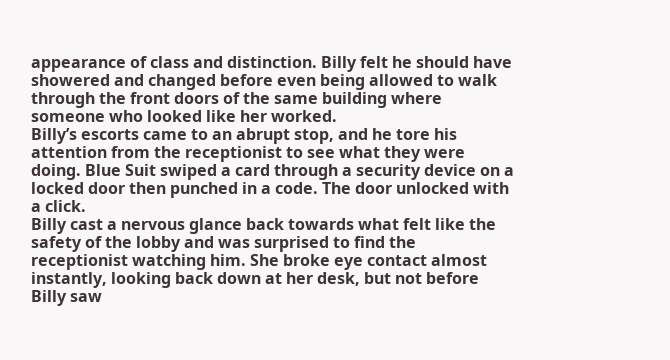appearance of class and distinction. Billy felt he should have showered and changed before even being allowed to walk through the front doors of the same building where someone who looked like her worked.
Billy’s escorts came to an abrupt stop, and he tore his attention from the receptionist to see what they were doing. Blue Suit swiped a card through a security device on a locked door then punched in a code. The door unlocked with a click.
Billy cast a nervous glance back towards what felt like the safety of the lobby and was surprised to find the receptionist watching him. She broke eye contact almost instantly, looking back down at her desk, but not before Billy saw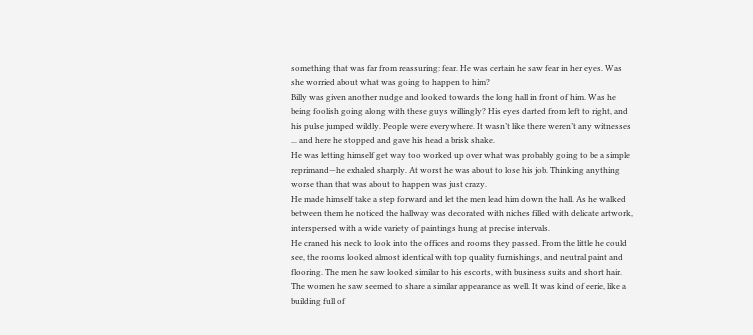something that was far from reassuring: fear. He was certain he saw fear in her eyes. Was she worried about what was going to happen to him?
Billy was given another nudge and looked towards the long hall in front of him. Was he being foolish going along with these guys willingly? His eyes darted from left to right, and his pulse jumped wildly. People were everywhere. It wasn’t like there weren’t any witnesses ... and here he stopped and gave his head a brisk shake.
He was letting himself get way too worked up over what was probably going to be a simple reprimand—he exhaled sharply. At worst he was about to lose his job. Thinking anything worse than that was about to happen was just crazy.
He made himself take a step forward and let the men lead him down the hall. As he walked between them he noticed the hallway was decorated with niches filled with delicate artwork, interspersed with a wide variety of paintings hung at precise intervals.
He craned his neck to look into the offices and rooms they passed. From the little he could see, the rooms looked almost identical with top quality furnishings, and neutral paint and flooring. The men he saw looked similar to his escorts, with business suits and short hair. The women he saw seemed to share a similar appearance as well. It was kind of eerie, like a building full of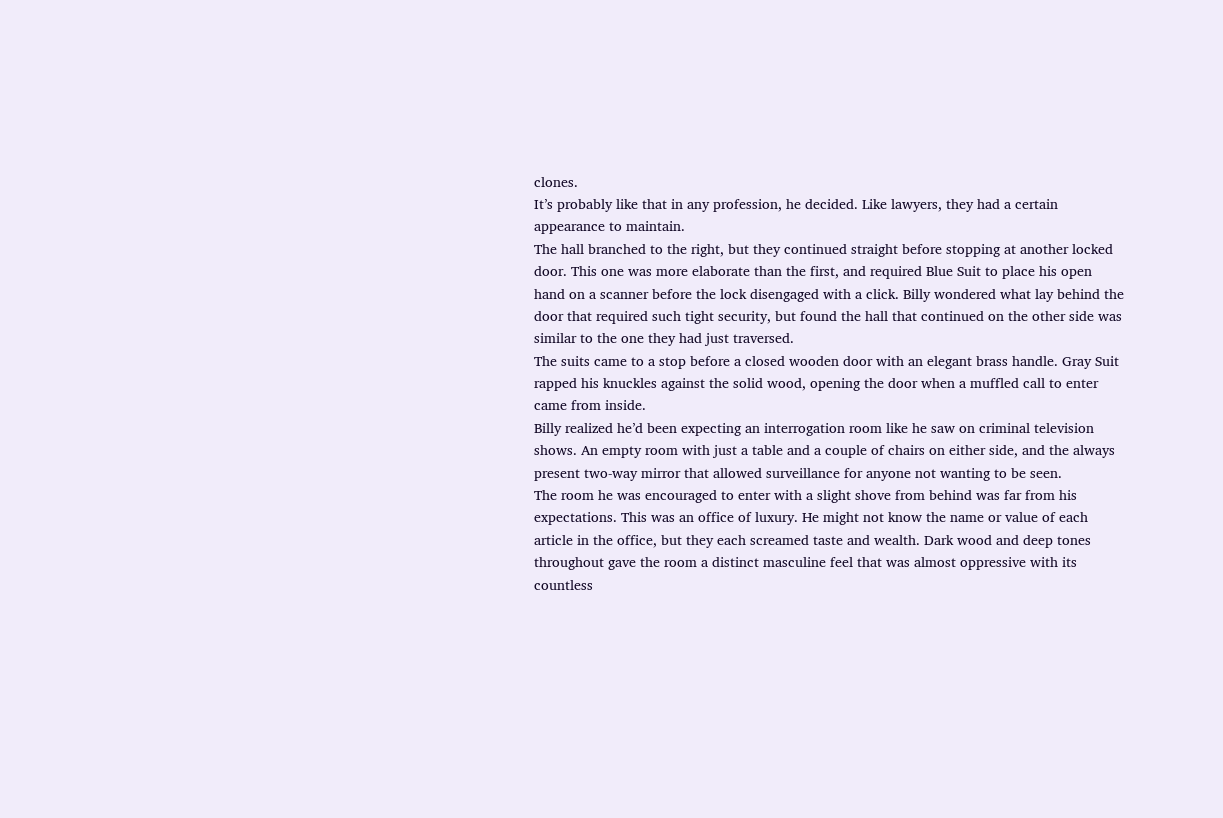clones.
It’s probably like that in any profession, he decided. Like lawyers, they had a certain appearance to maintain.
The hall branched to the right, but they continued straight before stopping at another locked door. This one was more elaborate than the first, and required Blue Suit to place his open hand on a scanner before the lock disengaged with a click. Billy wondered what lay behind the door that required such tight security, but found the hall that continued on the other side was similar to the one they had just traversed.
The suits came to a stop before a closed wooden door with an elegant brass handle. Gray Suit rapped his knuckles against the solid wood, opening the door when a muffled call to enter came from inside.
Billy realized he’d been expecting an interrogation room like he saw on criminal television shows. An empty room with just a table and a couple of chairs on either side, and the always present two-way mirror that allowed surveillance for anyone not wanting to be seen.
The room he was encouraged to enter with a slight shove from behind was far from his expectations. This was an office of luxury. He might not know the name or value of each article in the office, but they each screamed taste and wealth. Dark wood and deep tones throughout gave the room a distinct masculine feel that was almost oppressive with its countless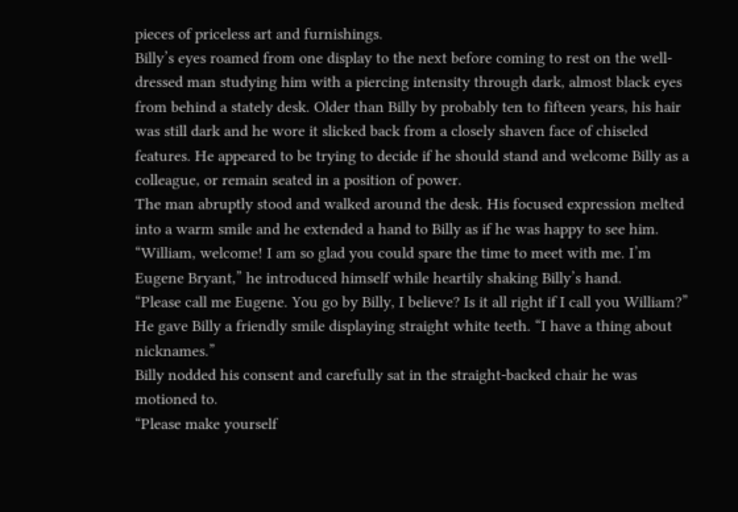pieces of priceless art and furnishings.
Billy’s eyes roamed from one display to the next before coming to rest on the well-dressed man studying him with a piercing intensity through dark, almost black eyes from behind a stately desk. Older than Billy by probably ten to fifteen years, his hair was still dark and he wore it slicked back from a closely shaven face of chiseled features. He appeared to be trying to decide if he should stand and welcome Billy as a colleague, or remain seated in a position of power.
The man abruptly stood and walked around the desk. His focused expression melted into a warm smile and he extended a hand to Billy as if he was happy to see him. “William, welcome! I am so glad you could spare the time to meet with me. I’m Eugene Bryant,” he introduced himself while heartily shaking Billy’s hand.
“Please call me Eugene. You go by Billy, I believe? Is it all right if I call you William?” He gave Billy a friendly smile displaying straight white teeth. “I have a thing about nicknames.”
Billy nodded his consent and carefully sat in the straight-backed chair he was motioned to.
“Please make yourself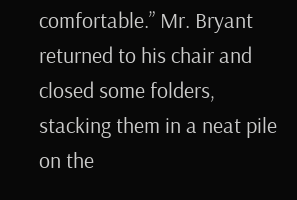comfortable.” Mr. Bryant returned to his chair and closed some folders, stacking them in a neat pile on the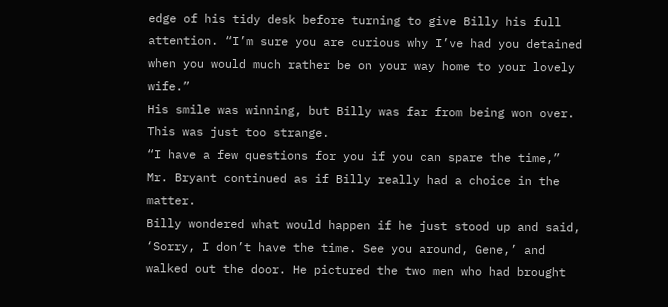edge of his tidy desk before turning to give Billy his full attention. “I’m sure you are curious why I’ve had you detained when you would much rather be on your way home to your lovely wife.”
His smile was winning, but Billy was far from being won over. This was just too strange.
“I have a few questions for you if you can spare the time,” Mr. Bryant continued as if Billy really had a choice in the matter.
Billy wondered what would happen if he just stood up and said, ‘Sorry, I don’t have the time. See you around, Gene,’ and walked out the door. He pictured the two men who had brought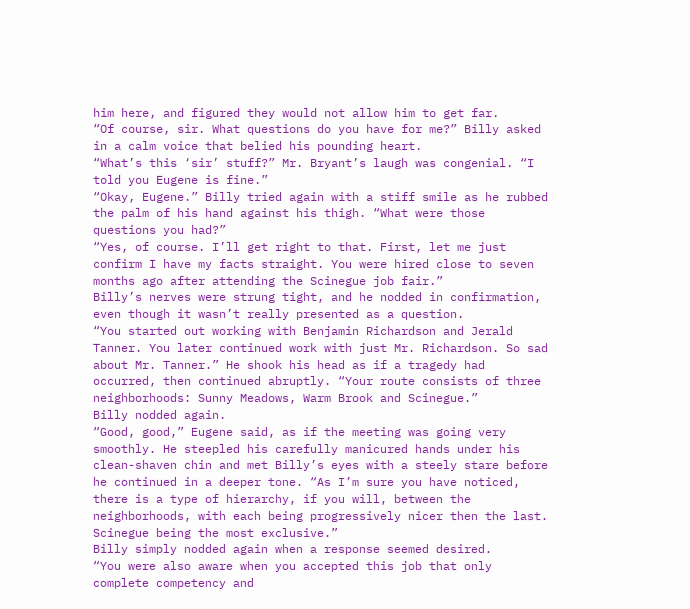him here, and figured they would not allow him to get far.
“Of course, sir. What questions do you have for me?” Billy asked in a calm voice that belied his pounding heart.
“What’s this ‘sir’ stuff?” Mr. Bryant’s laugh was congenial. “I told you Eugene is fine.”
“Okay, Eugene.” Billy tried again with a stiff smile as he rubbed the palm of his hand against his thigh. “What were those questions you had?”
“Yes, of course. I’ll get right to that. First, let me just confirm I have my facts straight. You were hired close to seven months ago after attending the Scinegue job fair.”
Billy’s nerves were strung tight, and he nodded in confirmation, even though it wasn’t really presented as a question.
“You started out working with Benjamin Richardson and Jerald Tanner. You later continued work with just Mr. Richardson. So sad about Mr. Tanner.” He shook his head as if a tragedy had occurred, then continued abruptly. “Your route consists of three neighborhoods: Sunny Meadows, Warm Brook and Scinegue.”
Billy nodded again.
“Good, good,” Eugene said, as if the meeting was going very smoothly. He steepled his carefully manicured hands under his clean-shaven chin and met Billy’s eyes with a steely stare before he continued in a deeper tone. “As I’m sure you have noticed, there is a type of hierarchy, if you will, between the neighborhoods, with each being progressively nicer then the last. Scinegue being the most exclusive.”
Billy simply nodded again when a response seemed desired.
“You were also aware when you accepted this job that only complete competency and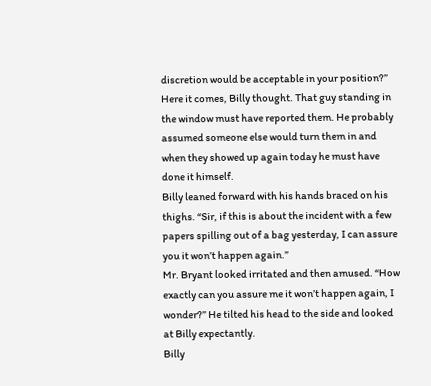discretion would be acceptable in your position?”
Here it comes, Billy thought. That guy standing in the window must have reported them. He probably assumed someone else would turn them in and when they showed up again today he must have done it himself.
Billy leaned forward with his hands braced on his thighs. “Sir, if this is about the incident with a few papers spilling out of a bag yesterday, I can assure you it won’t happen again.”
Mr. Bryant looked irritated and then amused. “How exactly can you assure me it won’t happen again, I wonder?” He tilted his head to the side and looked at Billy expectantly.
Billy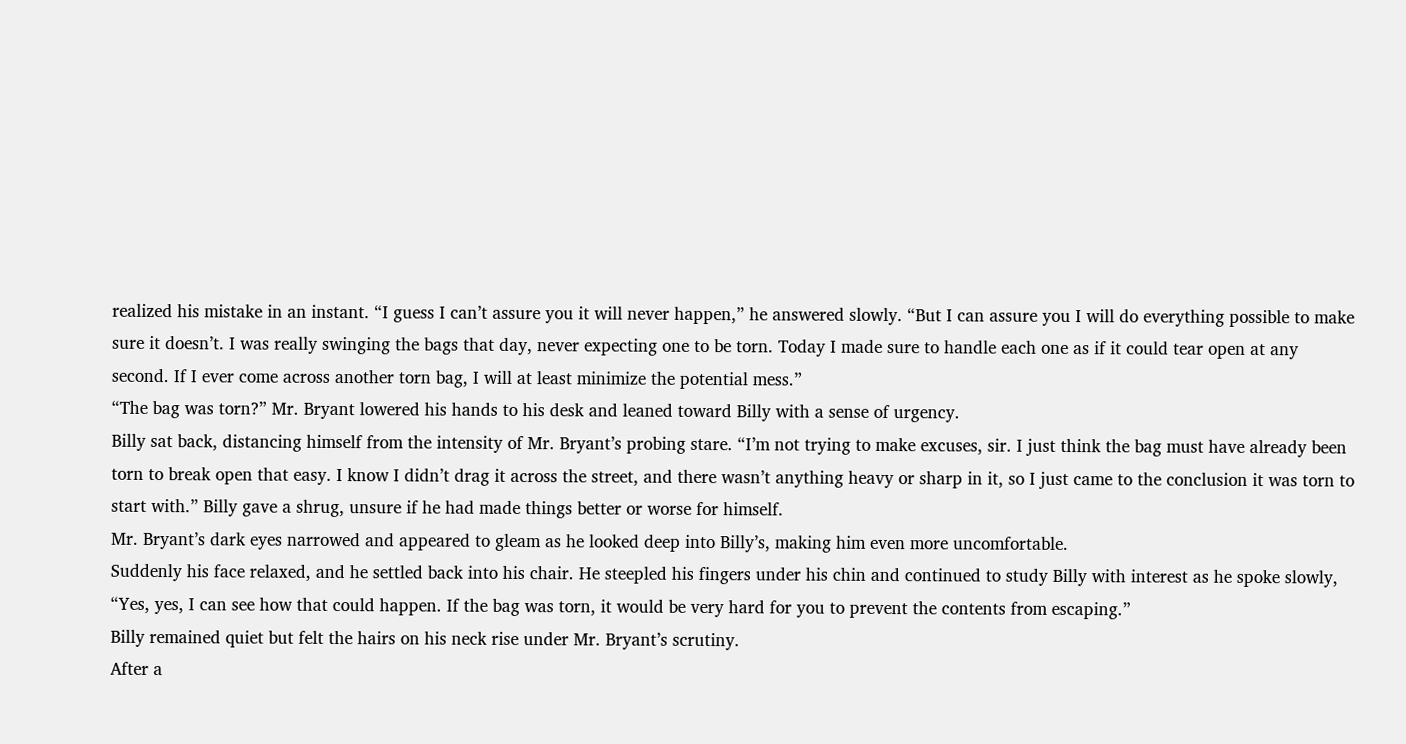realized his mistake in an instant. “I guess I can’t assure you it will never happen,” he answered slowly. “But I can assure you I will do everything possible to make sure it doesn’t. I was really swinging the bags that day, never expecting one to be torn. Today I made sure to handle each one as if it could tear open at any second. If I ever come across another torn bag, I will at least minimize the potential mess.”
“The bag was torn?” Mr. Bryant lowered his hands to his desk and leaned toward Billy with a sense of urgency.
Billy sat back, distancing himself from the intensity of Mr. Bryant’s probing stare. “I’m not trying to make excuses, sir. I just think the bag must have already been torn to break open that easy. I know I didn’t drag it across the street, and there wasn’t anything heavy or sharp in it, so I just came to the conclusion it was torn to start with.” Billy gave a shrug, unsure if he had made things better or worse for himself.
Mr. Bryant’s dark eyes narrowed and appeared to gleam as he looked deep into Billy’s, making him even more uncomfortable.
Suddenly his face relaxed, and he settled back into his chair. He steepled his fingers under his chin and continued to study Billy with interest as he spoke slowly, “Yes, yes, I can see how that could happen. If the bag was torn, it would be very hard for you to prevent the contents from escaping.”
Billy remained quiet but felt the hairs on his neck rise under Mr. Bryant’s scrutiny.
After a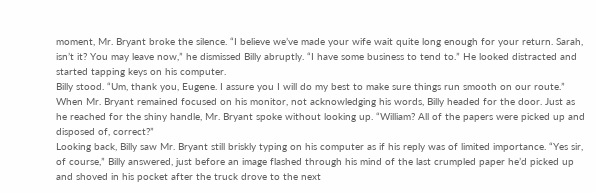moment, Mr. Bryant broke the silence. “I believe we’ve made your wife wait quite long enough for your return. Sarah, isn’t it? You may leave now,” he dismissed Billy abruptly. “I have some business to tend to.” He looked distracted and started tapping keys on his computer.
Billy stood. “Um, thank you, Eugene. I assure you I will do my best to make sure things run smooth on our route.”
When Mr. Bryant remained focused on his monitor, not acknowledging his words, Billy headed for the door. Just as he reached for the shiny handle, Mr. Bryant spoke without looking up. “William? All of the papers were picked up and disposed of, correct?”
Looking back, Billy saw Mr. Bryant still briskly typing on his computer as if his reply was of limited importance. “Yes sir, of course,” Billy answered, just before an image flashed through his mind of the last crumpled paper he’d picked up and shoved in his pocket after the truck drove to the next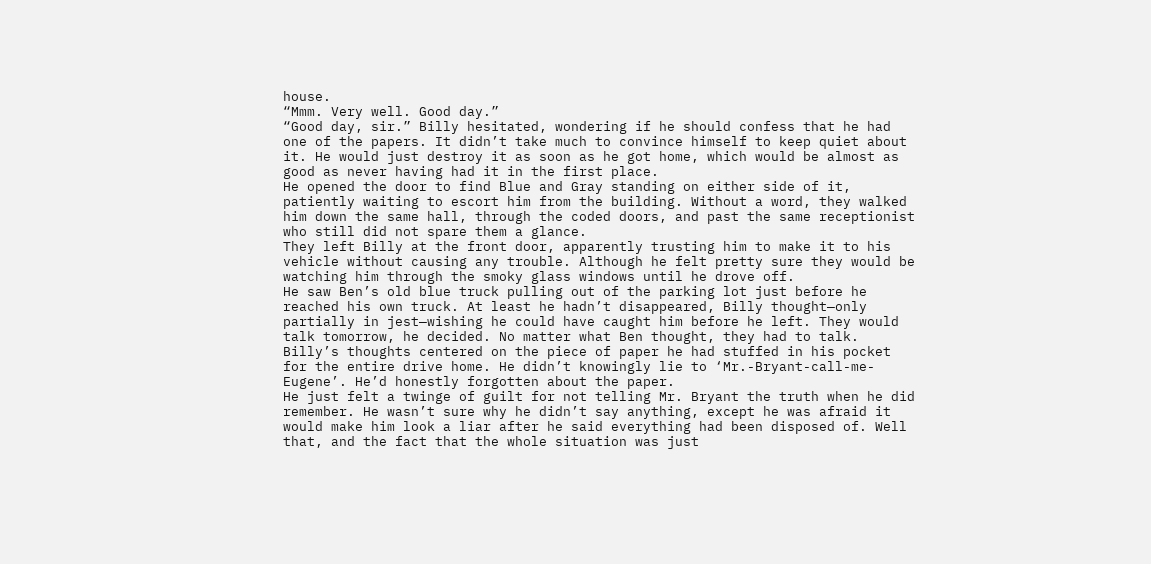house.
“Mmm. Very well. Good day.”
“Good day, sir.” Billy hesitated, wondering if he should confess that he had one of the papers. It didn’t take much to convince himself to keep quiet about it. He would just destroy it as soon as he got home, which would be almost as good as never having had it in the first place.
He opened the door to find Blue and Gray standing on either side of it, patiently waiting to escort him from the building. Without a word, they walked him down the same hall, through the coded doors, and past the same receptionist who still did not spare them a glance.
They left Billy at the front door, apparently trusting him to make it to his vehicle without causing any trouble. Although he felt pretty sure they would be watching him through the smoky glass windows until he drove off.
He saw Ben’s old blue truck pulling out of the parking lot just before he reached his own truck. At least he hadn’t disappeared, Billy thought—only partially in jest—wishing he could have caught him before he left. They would talk tomorrow, he decided. No matter what Ben thought, they had to talk.
Billy’s thoughts centered on the piece of paper he had stuffed in his pocket for the entire drive home. He didn’t knowingly lie to ‘Mr.-Bryant-call-me-Eugene’. He’d honestly forgotten about the paper.
He just felt a twinge of guilt for not telling Mr. Bryant the truth when he did remember. He wasn’t sure why he didn’t say anything, except he was afraid it would make him look a liar after he said everything had been disposed of. Well that, and the fact that the whole situation was just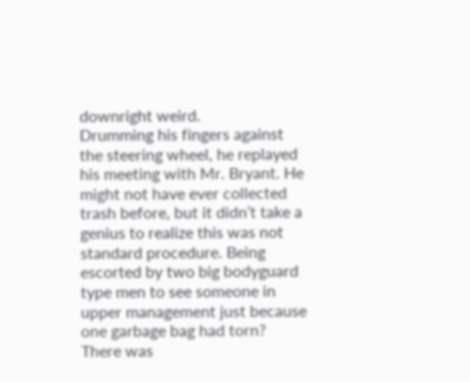downright weird.
Drumming his fingers against the steering wheel, he replayed his meeting with Mr. Bryant. He might not have ever collected trash before, but it didn’t take a genius to realize this was not standard procedure. Being escorted by two big bodyguard type men to see someone in upper management just because one garbage bag had torn? There was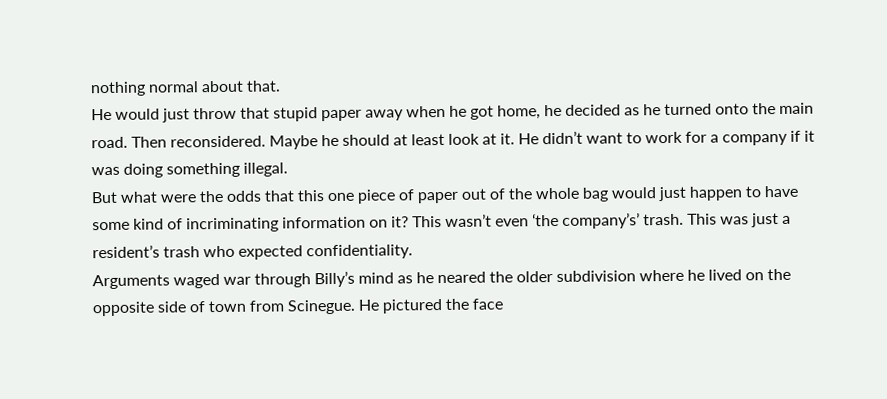nothing normal about that.
He would just throw that stupid paper away when he got home, he decided as he turned onto the main road. Then reconsidered. Maybe he should at least look at it. He didn’t want to work for a company if it was doing something illegal.
But what were the odds that this one piece of paper out of the whole bag would just happen to have some kind of incriminating information on it? This wasn’t even ‘the company’s’ trash. This was just a resident’s trash who expected confidentiality.
Arguments waged war through Billy’s mind as he neared the older subdivision where he lived on the opposite side of town from Scinegue. He pictured the face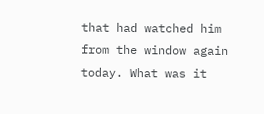that had watched him from the window again today. What was it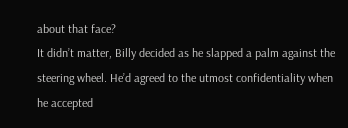about that face?
It didn’t matter, Billy decided as he slapped a palm against the steering wheel. He’d agreed to the utmost confidentiality when he accepted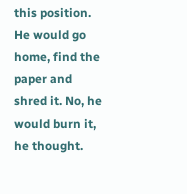this position. He would go home, find the paper and shred it. No, he would burn it, he thought.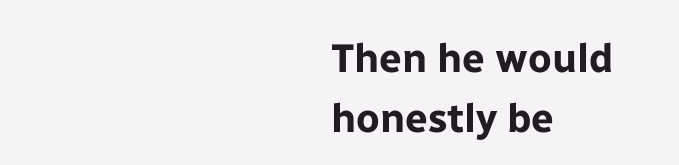Then he would honestly be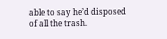able to say he’d disposed of all the trash.